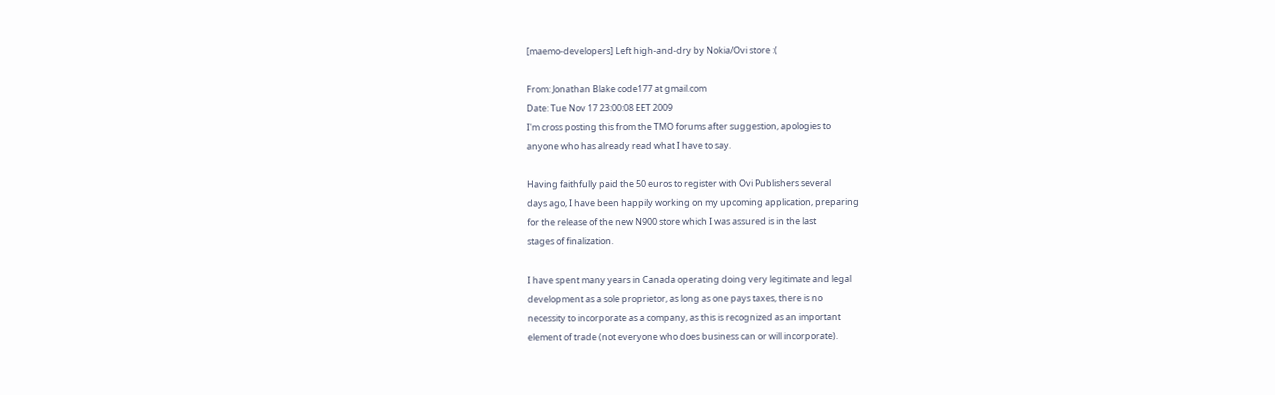[maemo-developers] Left high-and-dry by Nokia/Ovi store :(

From: Jonathan Blake code177 at gmail.com
Date: Tue Nov 17 23:00:08 EET 2009
I'm cross posting this from the TMO forums after suggestion, apologies to
anyone who has already read what I have to say.

Having faithfully paid the 50 euros to register with Ovi Publishers several
days ago, I have been happily working on my upcoming application, preparing
for the release of the new N900 store which I was assured is in the last
stages of finalization.

I have spent many years in Canada operating doing very legitimate and legal
development as a sole proprietor, as long as one pays taxes, there is no
necessity to incorporate as a company, as this is recognized as an important
element of trade (not everyone who does business can or will incorporate).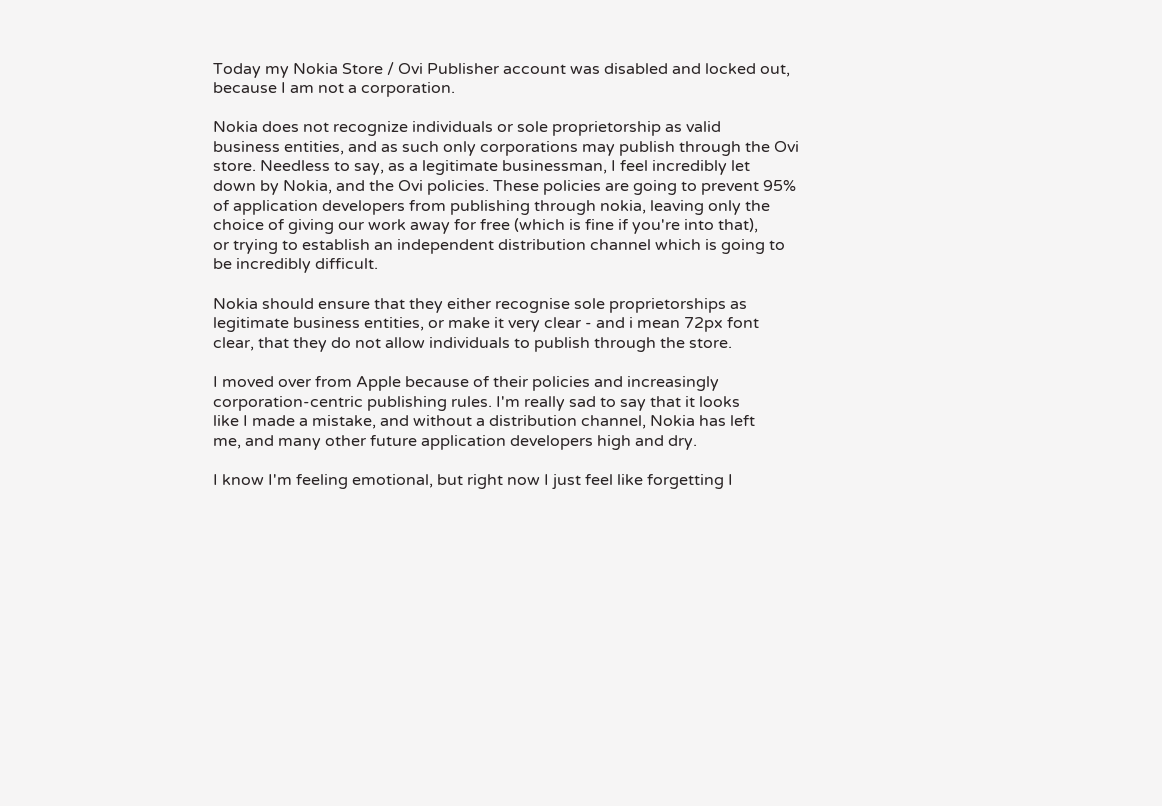Today my Nokia Store / Ovi Publisher account was disabled and locked out,
because I am not a corporation.

Nokia does not recognize individuals or sole proprietorship as valid
business entities, and as such only corporations may publish through the Ovi
store. Needless to say, as a legitimate businessman, I feel incredibly let
down by Nokia, and the Ovi policies. These policies are going to prevent 95%
of application developers from publishing through nokia, leaving only the
choice of giving our work away for free (which is fine if you're into that),
or trying to establish an independent distribution channel which is going to
be incredibly difficult.

Nokia should ensure that they either recognise sole proprietorships as
legitimate business entities, or make it very clear - and i mean 72px font
clear, that they do not allow individuals to publish through the store.

I moved over from Apple because of their policies and increasingly
corporation-centric publishing rules. I'm really sad to say that it looks
like I made a mistake, and without a distribution channel, Nokia has left
me, and many other future application developers high and dry.

I know I'm feeling emotional, but right now I just feel like forgetting I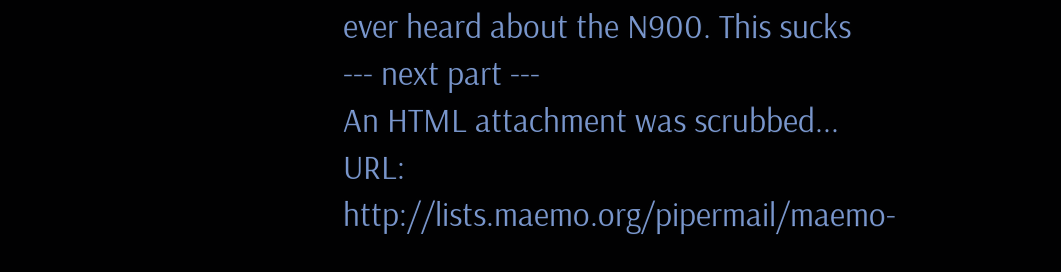ever heard about the N900. This sucks
--- next part ---
An HTML attachment was scrubbed...
URL: http://lists.maemo.org/pipermail/maemo-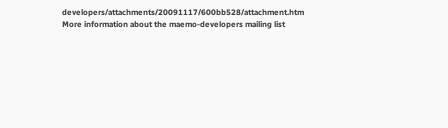developers/attachments/20091117/600bb528/attachment.htm
More information about the maemo-developers mailing list